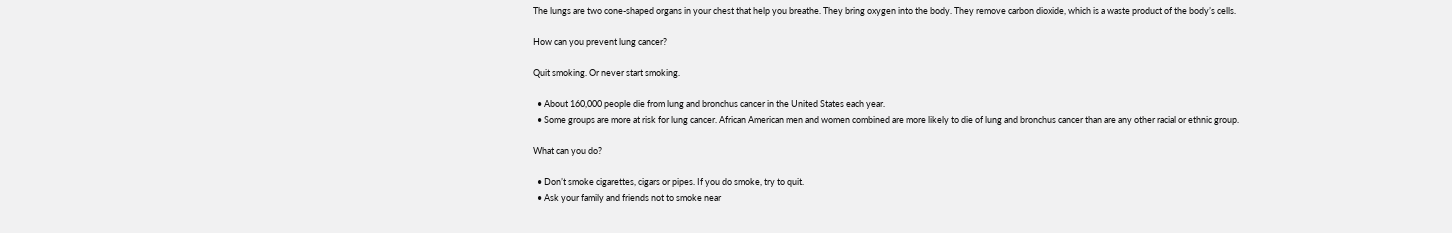The lungs are two cone-shaped organs in your chest that help you breathe. They bring oxygen into the body. They remove carbon dioxide, which is a waste product of the body’s cells.

How can you prevent lung cancer?

Quit smoking. Or never start smoking.

  • About 160,000 people die from lung and bronchus cancer in the United States each year.
  • Some groups are more at risk for lung cancer. African American men and women combined are more likely to die of lung and bronchus cancer than are any other racial or ethnic group.

What can you do?

  • Don’t smoke cigarettes, cigars or pipes. If you do smoke, try to quit.
  • Ask your family and friends not to smoke near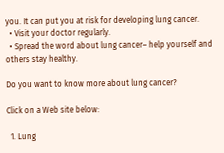you. It can put you at risk for developing lung cancer.
  • Visit your doctor regularly.
  • Spread the word about lung cancer– help yourself and others stay healthy.

Do you want to know more about lung cancer?

Click on a Web site below:

  1. Lung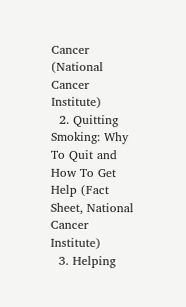Cancer (National Cancer Institute)
  2. Quitting Smoking: Why To Quit and How To Get Help (Fact Sheet, National Cancer Institute)
  3. Helping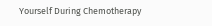Yourself During Chemotherapy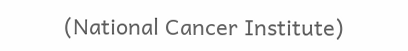(National Cancer Institute)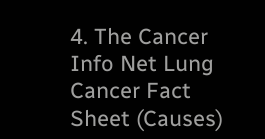4. The Cancer Info Net Lung Cancer Fact Sheet (Causes)